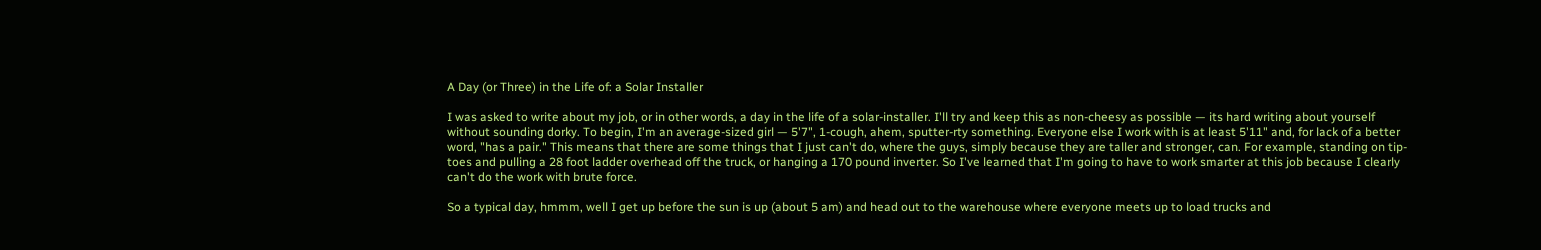A Day (or Three) in the Life of: a Solar Installer

I was asked to write about my job, or in other words, a day in the life of a solar-installer. I'll try and keep this as non-cheesy as possible — its hard writing about yourself without sounding dorky. To begin, I'm an average-sized girl — 5'7", 1-cough, ahem, sputter-rty something. Everyone else I work with is at least 5'11" and, for lack of a better word, "has a pair." This means that there are some things that I just can't do, where the guys, simply because they are taller and stronger, can. For example, standing on tip-toes and pulling a 28 foot ladder overhead off the truck, or hanging a 170 pound inverter. So I've learned that I'm going to have to work smarter at this job because I clearly can't do the work with brute force.

So a typical day, hmmm, well I get up before the sun is up (about 5 am) and head out to the warehouse where everyone meets up to load trucks and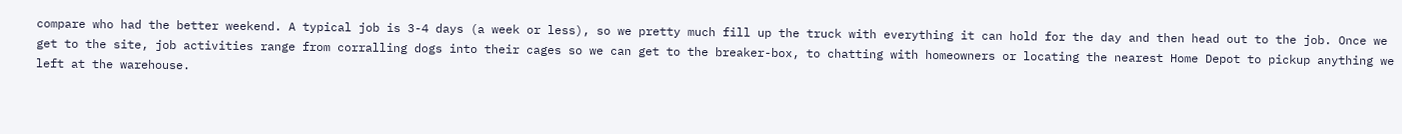compare who had the better weekend. A typical job is 3-4 days (a week or less), so we pretty much fill up the truck with everything it can hold for the day and then head out to the job. Once we get to the site, job activities range from corralling dogs into their cages so we can get to the breaker-box, to chatting with homeowners or locating the nearest Home Depot to pickup anything we left at the warehouse.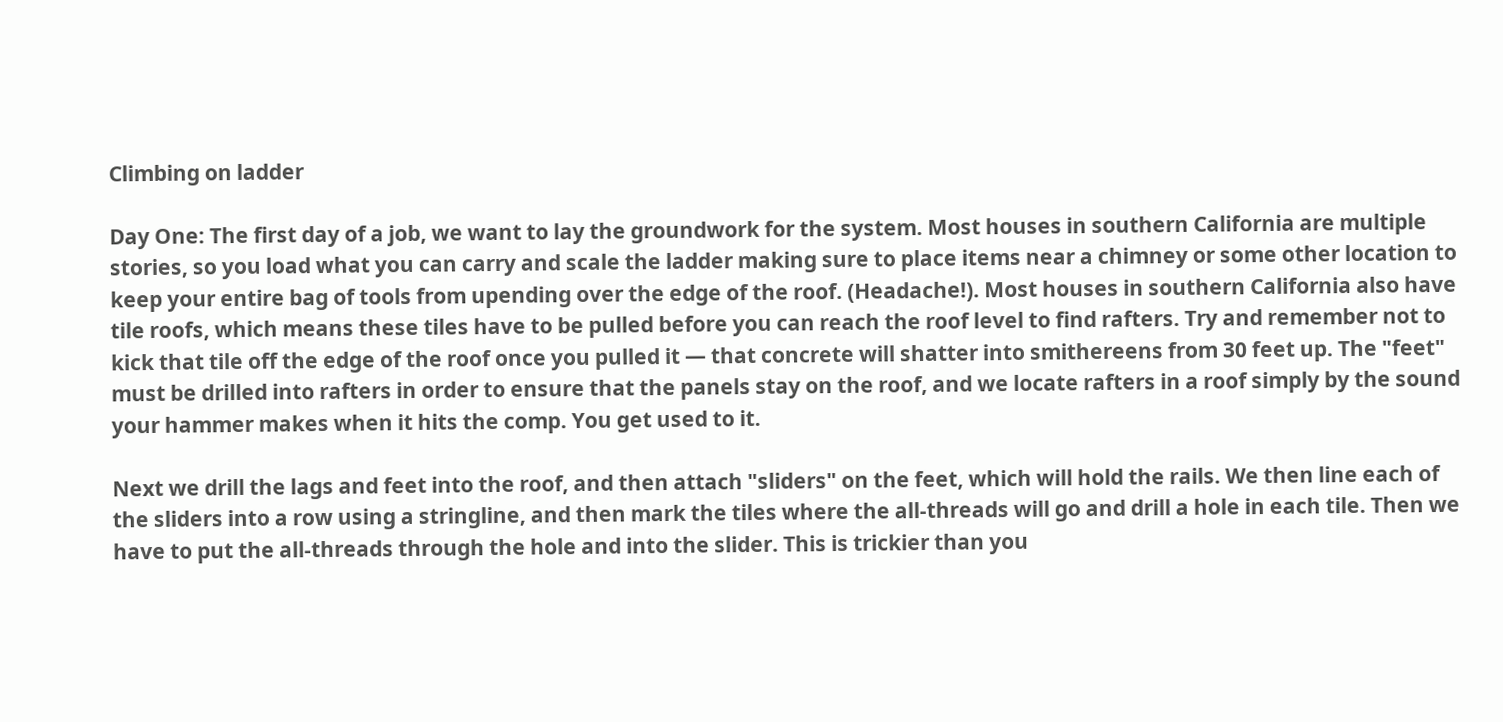Climbing on ladder

Day One: The first day of a job, we want to lay the groundwork for the system. Most houses in southern California are multiple stories, so you load what you can carry and scale the ladder making sure to place items near a chimney or some other location to keep your entire bag of tools from upending over the edge of the roof. (Headache!). Most houses in southern California also have tile roofs, which means these tiles have to be pulled before you can reach the roof level to find rafters. Try and remember not to kick that tile off the edge of the roof once you pulled it — that concrete will shatter into smithereens from 30 feet up. The "feet" must be drilled into rafters in order to ensure that the panels stay on the roof, and we locate rafters in a roof simply by the sound your hammer makes when it hits the comp. You get used to it.

Next we drill the lags and feet into the roof, and then attach "sliders" on the feet, which will hold the rails. We then line each of the sliders into a row using a stringline, and then mark the tiles where the all-threads will go and drill a hole in each tile. Then we have to put the all-threads through the hole and into the slider. This is trickier than you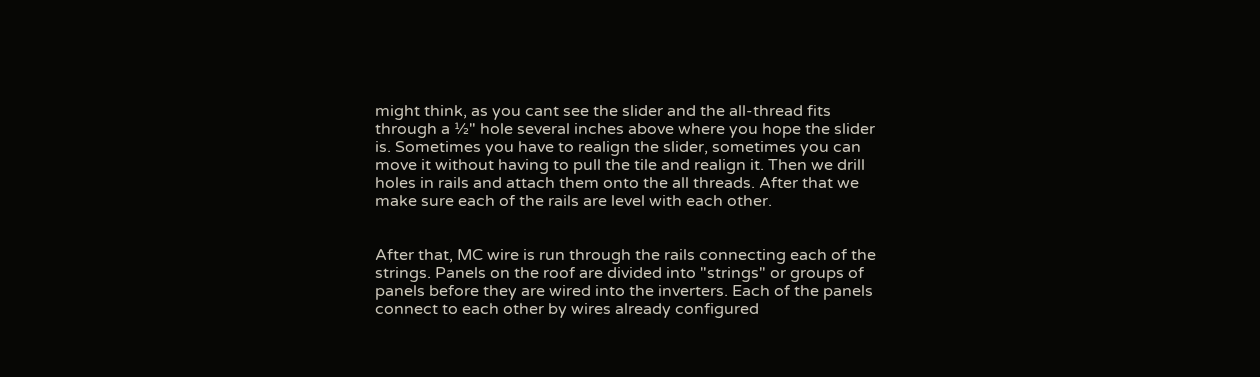might think, as you cant see the slider and the all-thread fits through a ½" hole several inches above where you hope the slider is. Sometimes you have to realign the slider, sometimes you can move it without having to pull the tile and realign it. Then we drill holes in rails and attach them onto the all threads. After that we make sure each of the rails are level with each other.


After that, MC wire is run through the rails connecting each of the strings. Panels on the roof are divided into "strings" or groups of panels before they are wired into the inverters. Each of the panels connect to each other by wires already configured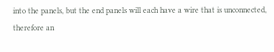into the panels, but the end panels will each have a wire that is unconnected, therefore an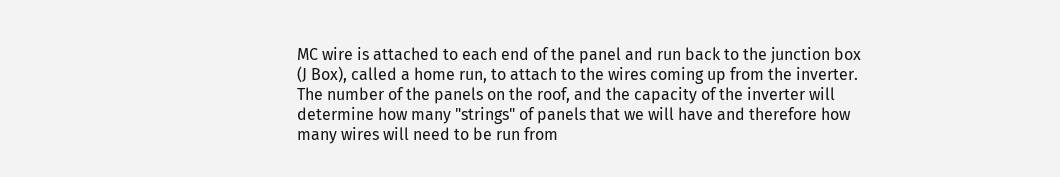MC wire is attached to each end of the panel and run back to the junction box (J Box), called a home run, to attach to the wires coming up from the inverter. The number of the panels on the roof, and the capacity of the inverter will determine how many "strings" of panels that we will have and therefore how many wires will need to be run from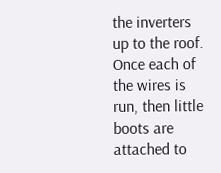the inverters up to the roof. Once each of the wires is run, then little boots are attached to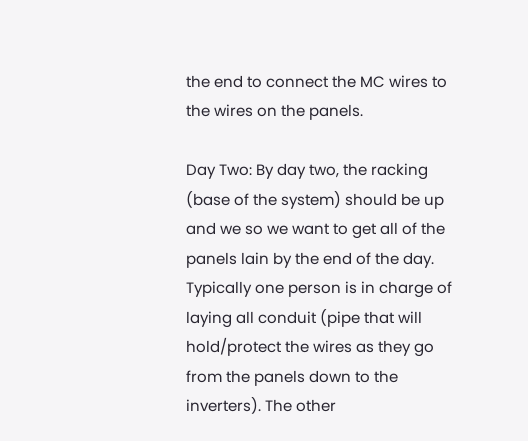the end to connect the MC wires to the wires on the panels.

Day Two: By day two, the racking (base of the system) should be up and we so we want to get all of the panels lain by the end of the day. Typically one person is in charge of laying all conduit (pipe that will hold/protect the wires as they go from the panels down to the inverters). The other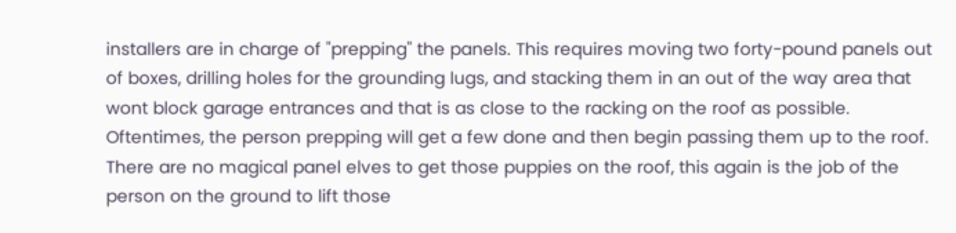installers are in charge of "prepping" the panels. This requires moving two forty-pound panels out of boxes, drilling holes for the grounding lugs, and stacking them in an out of the way area that wont block garage entrances and that is as close to the racking on the roof as possible. Oftentimes, the person prepping will get a few done and then begin passing them up to the roof. There are no magical panel elves to get those puppies on the roof, this again is the job of the person on the ground to lift those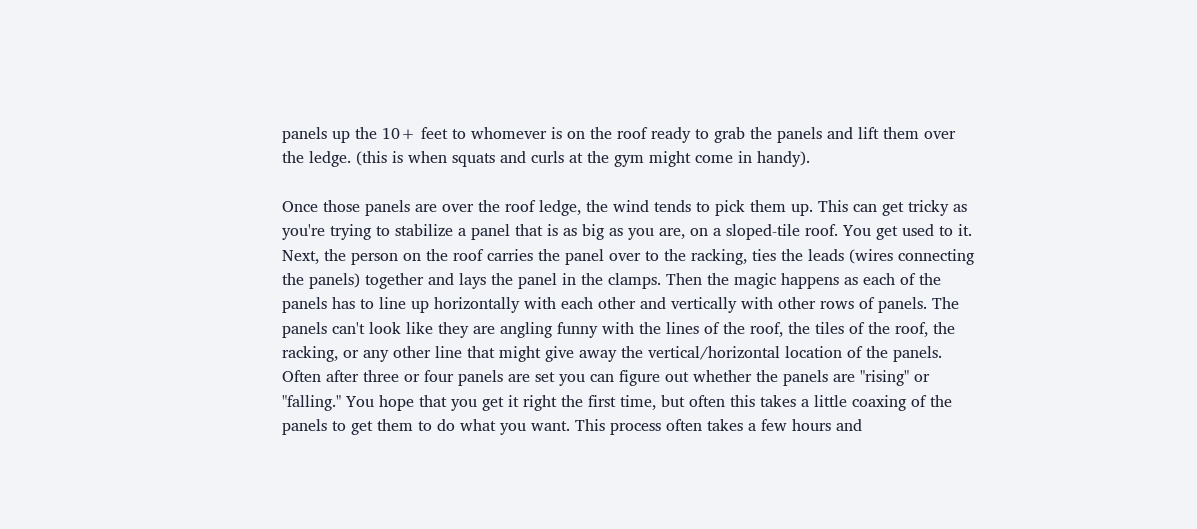panels up the 10+ feet to whomever is on the roof ready to grab the panels and lift them over the ledge. (this is when squats and curls at the gym might come in handy).

Once those panels are over the roof ledge, the wind tends to pick them up. This can get tricky as you're trying to stabilize a panel that is as big as you are, on a sloped-tile roof. You get used to it. Next, the person on the roof carries the panel over to the racking, ties the leads (wires connecting the panels) together and lays the panel in the clamps. Then the magic happens as each of the panels has to line up horizontally with each other and vertically with other rows of panels. The panels can't look like they are angling funny with the lines of the roof, the tiles of the roof, the racking, or any other line that might give away the vertical/horizontal location of the panels. Often after three or four panels are set you can figure out whether the panels are "rising" or "falling." You hope that you get it right the first time, but often this takes a little coaxing of the panels to get them to do what you want. This process often takes a few hours and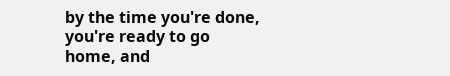by the time you're done, you're ready to go home, and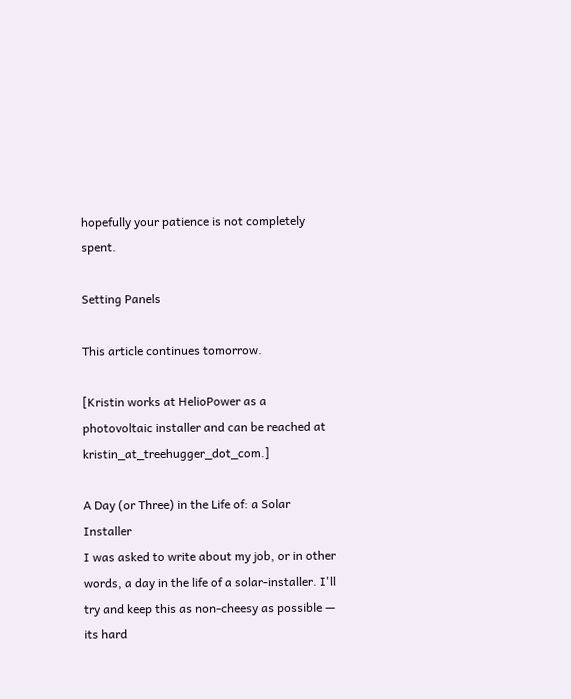hopefully your patience is not completely spent.

Setting Panels

This article continues tomorrow.

[Kristin works at HelioPower as a photovoltaic installer and can be reached at kristin_at_treehugger_dot_com.]

A Day (or Three) in the Life of: a Solar Installer
I was asked to write about my job, or in other words, a day in the life of a solar-installer. I'll try and keep this as non-cheesy as possible — its hard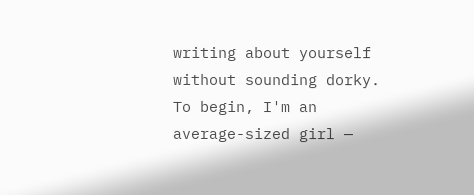writing about yourself without sounding dorky. To begin, I'm an average-sized girl —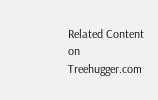Related Content on Treehugger.com